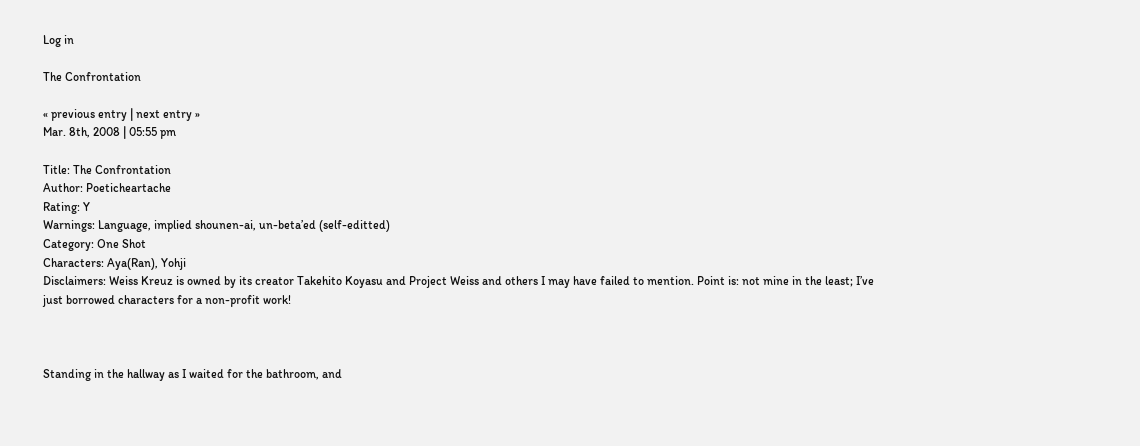Log in

The Confrontation

« previous entry | next entry »
Mar. 8th, 2008 | 05:55 pm

Title: The Confrontation
Author: Poeticheartache
Rating: Y
Warnings: Language, implied shounen-ai, un-beta’ed (self-editted)
Category: One Shot
Characters: Aya(Ran), Yohji
Disclaimers: Weiss Kreuz is owned by its creator Takehito Koyasu and Project Weiss and others I may have failed to mention. Point is: not mine in the least; I’ve just borrowed characters for a non-profit work!



Standing in the hallway as I waited for the bathroom, and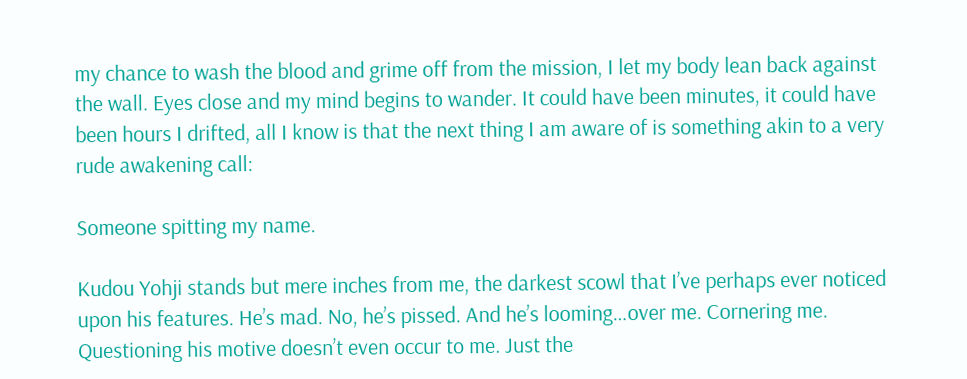my chance to wash the blood and grime off from the mission, I let my body lean back against the wall. Eyes close and my mind begins to wander. It could have been minutes, it could have been hours I drifted, all I know is that the next thing I am aware of is something akin to a very rude awakening call:

Someone spitting my name.

Kudou Yohji stands but mere inches from me, the darkest scowl that I’ve perhaps ever noticed upon his features. He’s mad. No, he’s pissed. And he’s looming…over me. Cornering me. Questioning his motive doesn’t even occur to me. Just the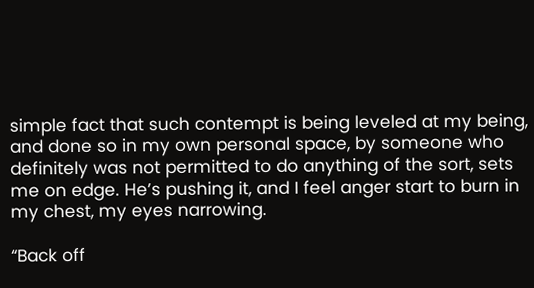simple fact that such contempt is being leveled at my being, and done so in my own personal space, by someone who definitely was not permitted to do anything of the sort, sets me on edge. He’s pushing it, and I feel anger start to burn in my chest, my eyes narrowing.

“Back off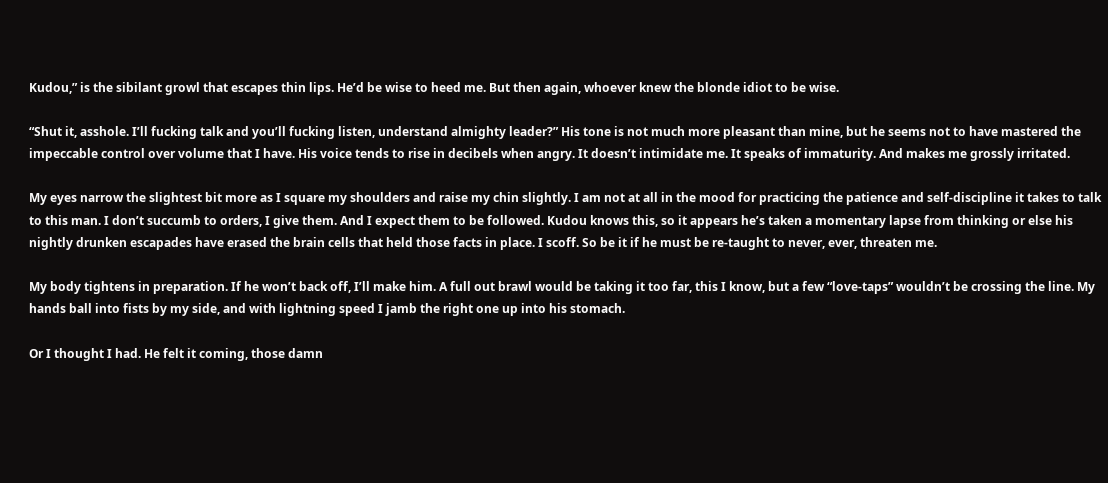Kudou,” is the sibilant growl that escapes thin lips. He’d be wise to heed me. But then again, whoever knew the blonde idiot to be wise.

“Shut it, asshole. I’ll fucking talk and you’ll fucking listen, understand almighty leader?” His tone is not much more pleasant than mine, but he seems not to have mastered the impeccable control over volume that I have. His voice tends to rise in decibels when angry. It doesn’t intimidate me. It speaks of immaturity. And makes me grossly irritated.

My eyes narrow the slightest bit more as I square my shoulders and raise my chin slightly. I am not at all in the mood for practicing the patience and self-discipline it takes to talk to this man. I don’t succumb to orders, I give them. And I expect them to be followed. Kudou knows this, so it appears he’s taken a momentary lapse from thinking or else his nightly drunken escapades have erased the brain cells that held those facts in place. I scoff. So be it if he must be re-taught to never, ever, threaten me.

My body tightens in preparation. If he won’t back off, I’ll make him. A full out brawl would be taking it too far, this I know, but a few “love-taps” wouldn’t be crossing the line. My hands ball into fists by my side, and with lightning speed I jamb the right one up into his stomach.

Or I thought I had. He felt it coming, those damn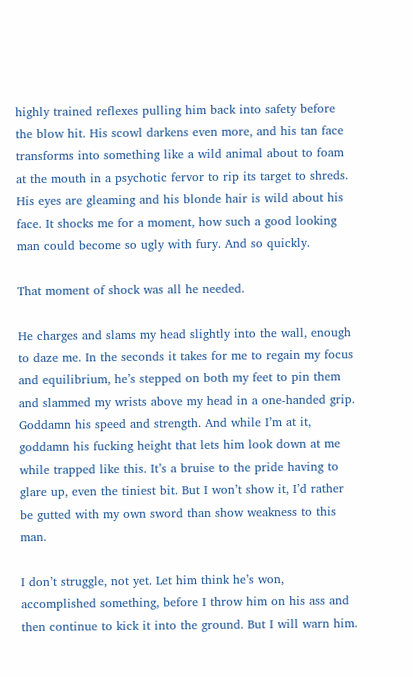highly trained reflexes pulling him back into safety before the blow hit. His scowl darkens even more, and his tan face transforms into something like a wild animal about to foam at the mouth in a psychotic fervor to rip its target to shreds. His eyes are gleaming and his blonde hair is wild about his face. It shocks me for a moment, how such a good looking man could become so ugly with fury. And so quickly.

That moment of shock was all he needed.

He charges and slams my head slightly into the wall, enough to daze me. In the seconds it takes for me to regain my focus and equilibrium, he’s stepped on both my feet to pin them and slammed my wrists above my head in a one-handed grip. Goddamn his speed and strength. And while I’m at it, goddamn his fucking height that lets him look down at me while trapped like this. It’s a bruise to the pride having to glare up, even the tiniest bit. But I won’t show it, I’d rather be gutted with my own sword than show weakness to this man.

I don’t struggle, not yet. Let him think he’s won, accomplished something, before I throw him on his ass and then continue to kick it into the ground. But I will warn him.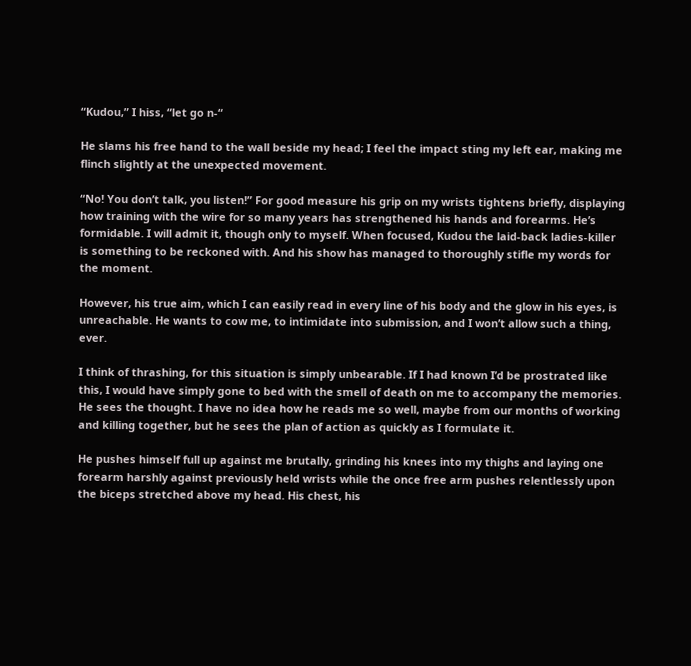“Kudou,” I hiss, “let go n-“

He slams his free hand to the wall beside my head; I feel the impact sting my left ear, making me flinch slightly at the unexpected movement.

“No! You don’t talk, you listen!” For good measure his grip on my wrists tightens briefly, displaying how training with the wire for so many years has strengthened his hands and forearms. He’s formidable. I will admit it, though only to myself. When focused, Kudou the laid-back ladies-killer is something to be reckoned with. And his show has managed to thoroughly stifle my words for the moment.

However, his true aim, which I can easily read in every line of his body and the glow in his eyes, is unreachable. He wants to cow me, to intimidate into submission, and I won’t allow such a thing, ever.

I think of thrashing, for this situation is simply unbearable. If I had known I’d be prostrated like this, I would have simply gone to bed with the smell of death on me to accompany the memories. He sees the thought. I have no idea how he reads me so well, maybe from our months of working and killing together, but he sees the plan of action as quickly as I formulate it.

He pushes himself full up against me brutally, grinding his knees into my thighs and laying one forearm harshly against previously held wrists while the once free arm pushes relentlessly upon the biceps stretched above my head. His chest, his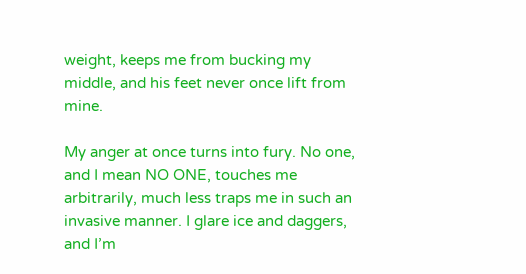weight, keeps me from bucking my middle, and his feet never once lift from mine.

My anger at once turns into fury. No one, and I mean NO ONE, touches me arbitrarily, much less traps me in such an invasive manner. I glare ice and daggers, and I’m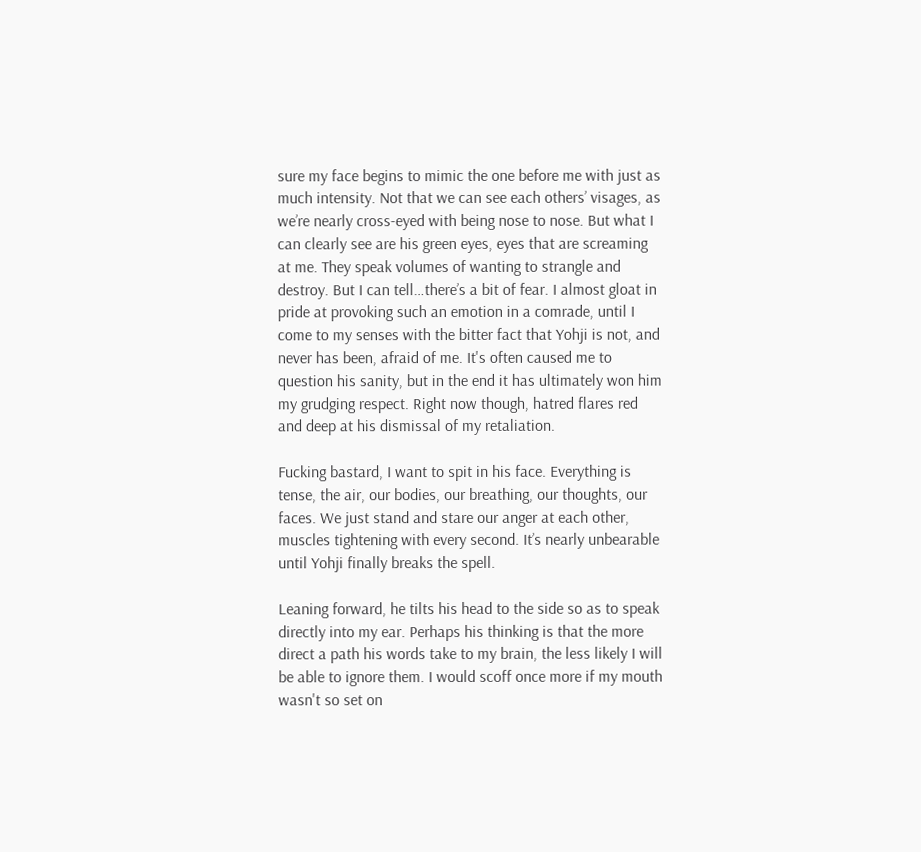sure my face begins to mimic the one before me with just as much intensity. Not that we can see each others’ visages, as we’re nearly cross-eyed with being nose to nose. But what I can clearly see are his green eyes, eyes that are screaming at me. They speak volumes of wanting to strangle and destroy. But I can tell…there’s a bit of fear. I almost gloat in pride at provoking such an emotion in a comrade, until I come to my senses with the bitter fact that Yohji is not, and never has been, afraid of me. It's often caused me to question his sanity, but in the end it has ultimately won him my grudging respect. Right now though, hatred flares red and deep at his dismissal of my retaliation.

Fucking bastard, I want to spit in his face. Everything is tense, the air, our bodies, our breathing, our thoughts, our faces. We just stand and stare our anger at each other, muscles tightening with every second. It’s nearly unbearable until Yohji finally breaks the spell.

Leaning forward, he tilts his head to the side so as to speak directly into my ear. Perhaps his thinking is that the more direct a path his words take to my brain, the less likely I will be able to ignore them. I would scoff once more if my mouth wasn't so set on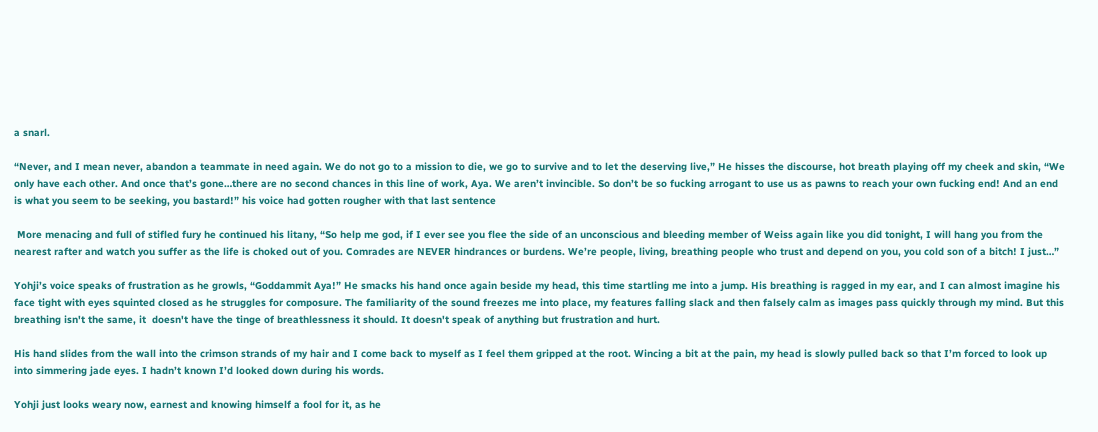a snarl.

“Never, and I mean never, abandon a teammate in need again. We do not go to a mission to die, we go to survive and to let the deserving live,” He hisses the discourse, hot breath playing off my cheek and skin, “We only have each other. And once that’s gone…there are no second chances in this line of work, Aya. We aren’t invincible. So don’t be so fucking arrogant to use us as pawns to reach your own fucking end! And an end is what you seem to be seeking, you bastard!” his voice had gotten rougher with that last sentence

 More menacing and full of stifled fury he continued his litany, “So help me god, if I ever see you flee the side of an unconscious and bleeding member of Weiss again like you did tonight, I will hang you from the nearest rafter and watch you suffer as the life is choked out of you. Comrades are NEVER hindrances or burdens. We’re people, living, breathing people who trust and depend on you, you cold son of a bitch! I just…”

Yohji’s voice speaks of frustration as he growls, “Goddammit Aya!” He smacks his hand once again beside my head, this time startling me into a jump. His breathing is ragged in my ear, and I can almost imagine his face tight with eyes squinted closed as he struggles for composure. The familiarity of the sound freezes me into place, my features falling slack and then falsely calm as images pass quickly through my mind. But this breathing isn't the same, it  doesn't have the tinge of breathlessness it should. It doesn't speak of anything but frustration and hurt.

His hand slides from the wall into the crimson strands of my hair and I come back to myself as I feel them gripped at the root. Wincing a bit at the pain, my head is slowly pulled back so that I’m forced to look up into simmering jade eyes. I hadn’t known I’d looked down during his words.

Yohji just looks weary now, earnest and knowing himself a fool for it, as he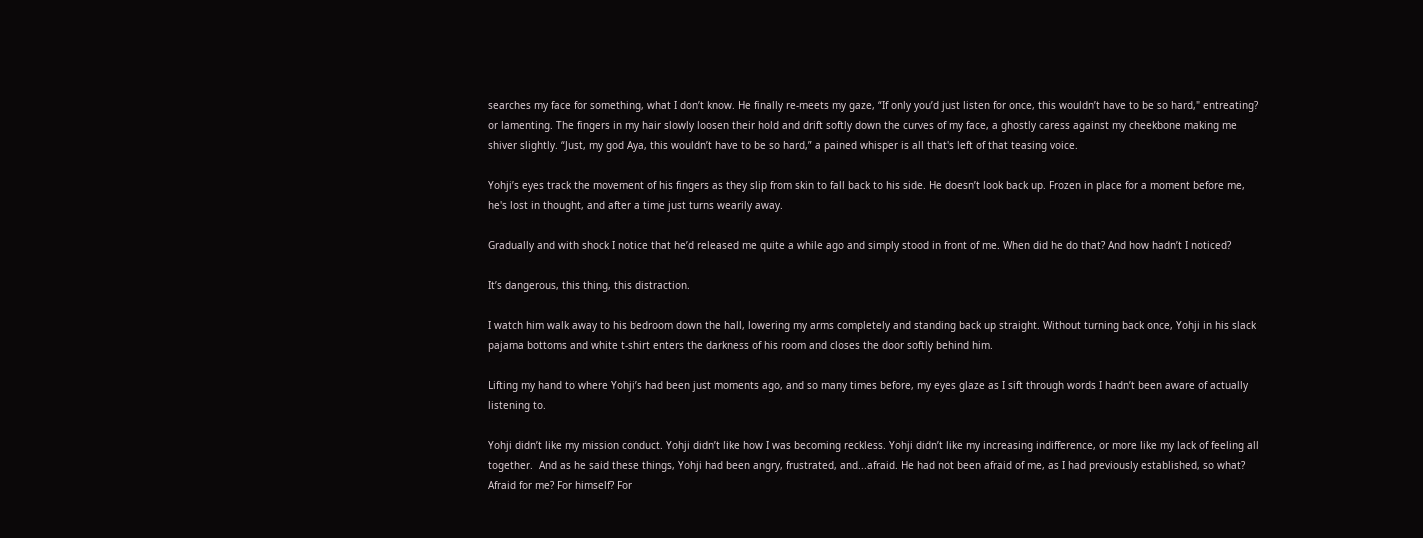searches my face for something, what I don’t know. He finally re-meets my gaze, “If only you’d just listen for once, this wouldn’t have to be so hard," entreating? or lamenting. The fingers in my hair slowly loosen their hold and drift softly down the curves of my face, a ghostly caress against my cheekbone making me shiver slightly. “Just, my god Aya, this wouldn’t have to be so hard,” a pained whisper is all that's left of that teasing voice.

Yohji’s eyes track the movement of his fingers as they slip from skin to fall back to his side. He doesn’t look back up. Frozen in place for a moment before me, he's lost in thought, and after a time just turns wearily away.

Gradually and with shock I notice that he’d released me quite a while ago and simply stood in front of me. When did he do that? And how hadn’t I noticed?

It’s dangerous, this thing, this distraction.

I watch him walk away to his bedroom down the hall, lowering my arms completely and standing back up straight. Without turning back once, Yohji in his slack pajama bottoms and white t-shirt enters the darkness of his room and closes the door softly behind him.

Lifting my hand to where Yohji’s had been just moments ago, and so many times before, my eyes glaze as I sift through words I hadn’t been aware of actually listening to.

Yohji didn’t like my mission conduct. Yohji didn’t like how I was becoming reckless. Yohji didn’t like my increasing indifference, or more like my lack of feeling all together.  And as he said these things, Yohji had been angry, frustrated, and...afraid. He had not been afraid of me, as I had previously established, so what? Afraid for me? For himself? For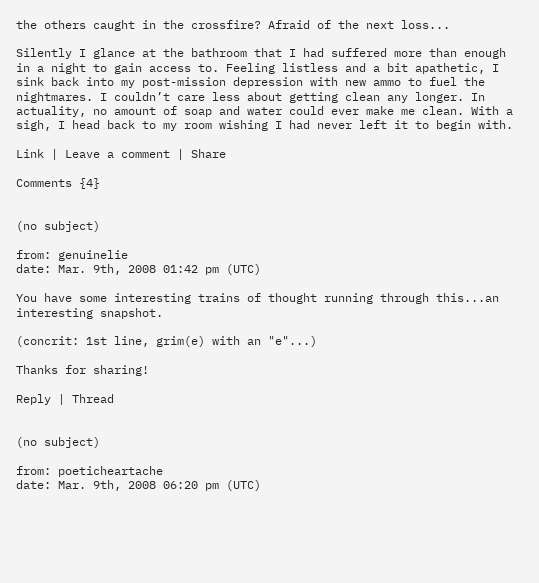the others caught in the crossfire? Afraid of the next loss...

Silently I glance at the bathroom that I had suffered more than enough in a night to gain access to. Feeling listless and a bit apathetic, I sink back into my post-mission depression with new ammo to fuel the nightmares. I couldn’t care less about getting clean any longer. In actuality, no amount of soap and water could ever make me clean. With a sigh, I head back to my room wishing I had never left it to begin with.

Link | Leave a comment | Share

Comments {4}


(no subject)

from: genuinelie
date: Mar. 9th, 2008 01:42 pm (UTC)

You have some interesting trains of thought running through this...an interesting snapshot.

(concrit: 1st line, grim(e) with an "e"...)

Thanks for sharing!

Reply | Thread


(no subject)

from: poeticheartache
date: Mar. 9th, 2008 06:20 pm (UTC)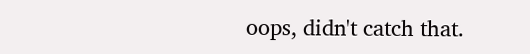oops, didn't catch that.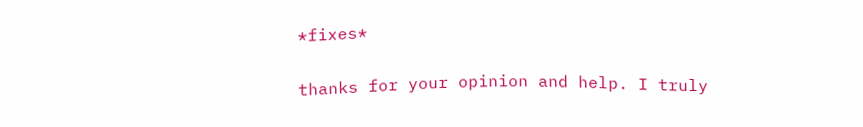*fixes*

thanks for your opinion and help. I truly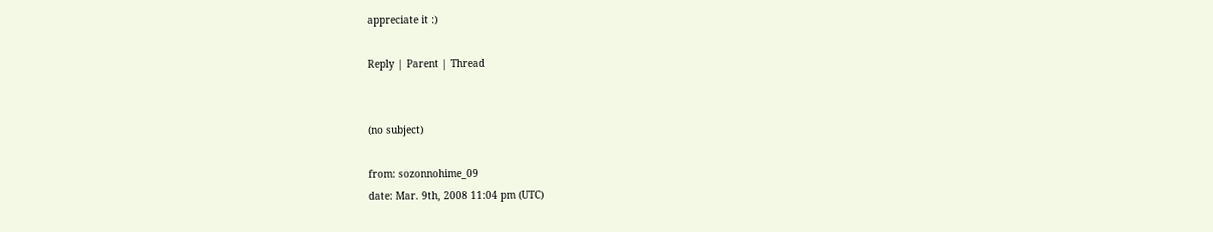appreciate it :)

Reply | Parent | Thread


(no subject)

from: sozonnohime_09
date: Mar. 9th, 2008 11:04 pm (UTC)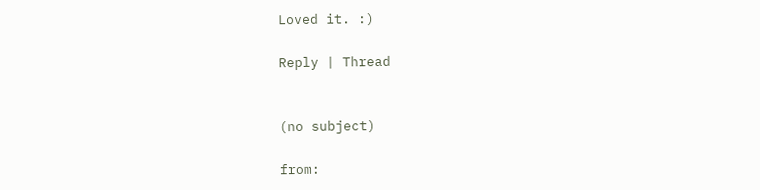Loved it. :)

Reply | Thread


(no subject)

from: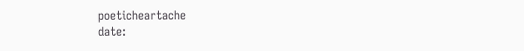poeticheartache
date: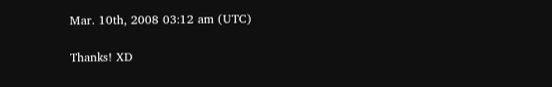Mar. 10th, 2008 03:12 am (UTC)

Thanks! XD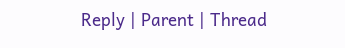Reply | Parent | Thread